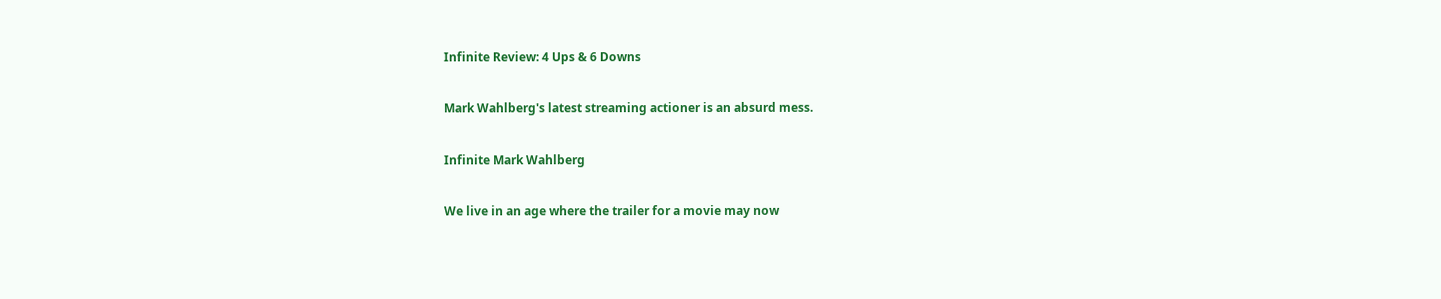Infinite Review: 4 Ups & 6 Downs

Mark Wahlberg's latest streaming actioner is an absurd mess.

Infinite Mark Wahlberg

We live in an age where the trailer for a movie may now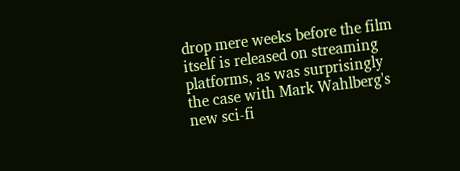drop mere weeks before the film itself is released on streaming platforms, as was surprisingly the case with Mark Wahlberg's new sci-fi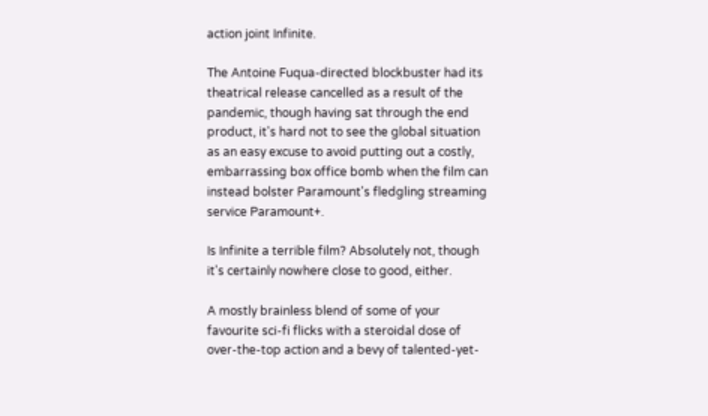action joint Infinite.

The Antoine Fuqua-directed blockbuster had its theatrical release cancelled as a result of the pandemic, though having sat through the end product, it's hard not to see the global situation as an easy excuse to avoid putting out a costly, embarrassing box office bomb when the film can instead bolster Paramount's fledgling streaming service Paramount+.

Is Infinite a terrible film? Absolutely not, though it's certainly nowhere close to good, either.

A mostly brainless blend of some of your favourite sci-fi flicks with a steroidal dose of over-the-top action and a bevy of talented-yet-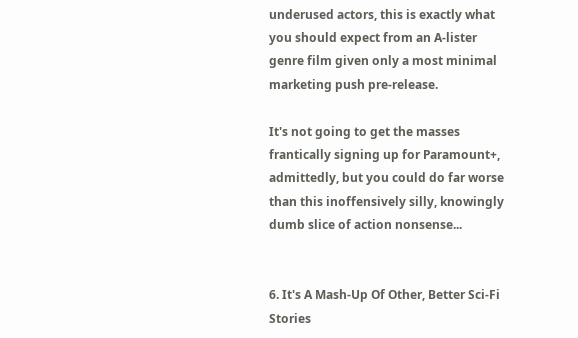underused actors, this is exactly what you should expect from an A-lister genre film given only a most minimal marketing push pre-release.

It's not going to get the masses frantically signing up for Paramount+, admittedly, but you could do far worse than this inoffensively silly, knowingly dumb slice of action nonsense...


6. It's A Mash-Up Of Other, Better Sci-Fi Stories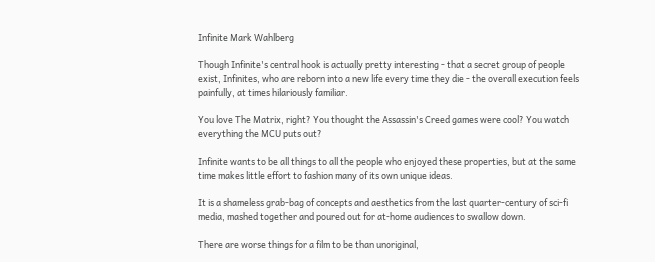Infinite Mark Wahlberg

Though Infinite's central hook is actually pretty interesting - that a secret group of people exist, Infinites, who are reborn into a new life every time they die - the overall execution feels painfully, at times hilariously familiar.

You love The Matrix, right? You thought the Assassin's Creed games were cool? You watch everything the MCU puts out?

Infinite wants to be all things to all the people who enjoyed these properties, but at the same time makes little effort to fashion many of its own unique ideas.

It is a shameless grab-bag of concepts and aesthetics from the last quarter-century of sci-fi media, mashed together and poured out for at-home audiences to swallow down.

There are worse things for a film to be than unoriginal,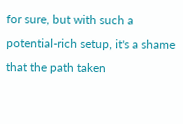for sure, but with such a potential-rich setup, it's a shame that the path taken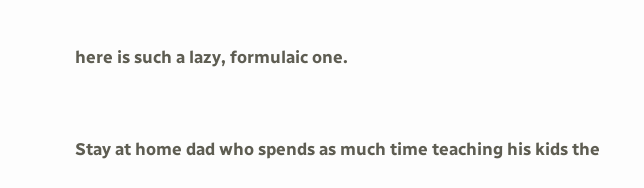here is such a lazy, formulaic one.


Stay at home dad who spends as much time teaching his kids the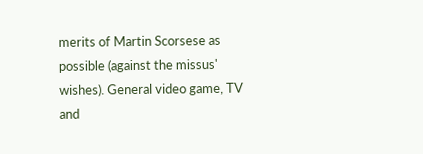merits of Martin Scorsese as possible (against the missus' wishes). General video game, TV and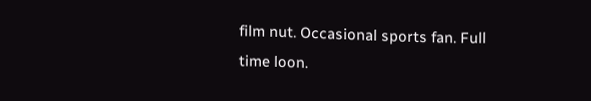film nut. Occasional sports fan. Full time loon.